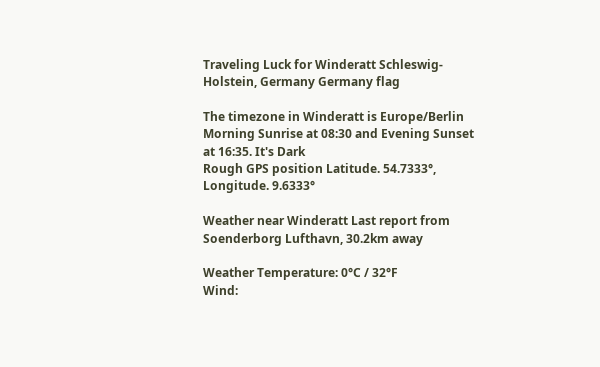Traveling Luck for Winderatt Schleswig-Holstein, Germany Germany flag

The timezone in Winderatt is Europe/Berlin
Morning Sunrise at 08:30 and Evening Sunset at 16:35. It's Dark
Rough GPS position Latitude. 54.7333°, Longitude. 9.6333°

Weather near Winderatt Last report from Soenderborg Lufthavn, 30.2km away

Weather Temperature: 0°C / 32°F
Wind: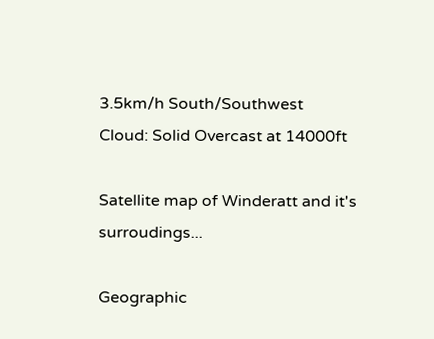3.5km/h South/Southwest
Cloud: Solid Overcast at 14000ft

Satellite map of Winderatt and it's surroudings...

Geographic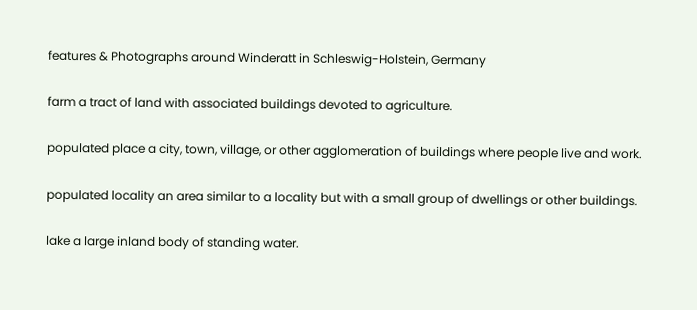features & Photographs around Winderatt in Schleswig-Holstein, Germany

farm a tract of land with associated buildings devoted to agriculture.

populated place a city, town, village, or other agglomeration of buildings where people live and work.

populated locality an area similar to a locality but with a small group of dwellings or other buildings.

lake a large inland body of standing water.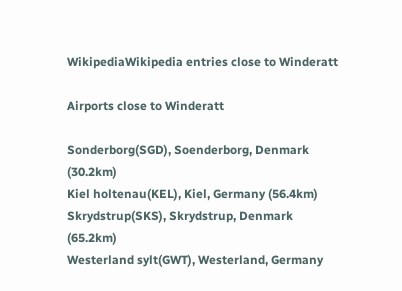WikipediaWikipedia entries close to Winderatt

Airports close to Winderatt

Sonderborg(SGD), Soenderborg, Denmark (30.2km)
Kiel holtenau(KEL), Kiel, Germany (56.4km)
Skrydstrup(SKS), Skrydstrup, Denmark (65.2km)
Westerland sylt(GWT), Westerland, Germany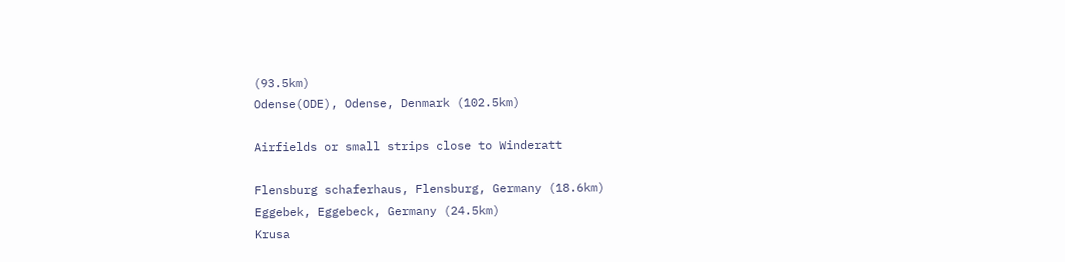(93.5km)
Odense(ODE), Odense, Denmark (102.5km)

Airfields or small strips close to Winderatt

Flensburg schaferhaus, Flensburg, Germany (18.6km)
Eggebek, Eggebeck, Germany (24.5km)
Krusa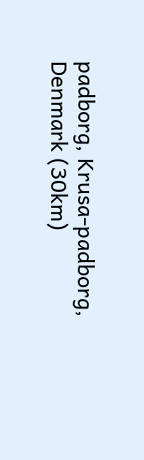padborg, Krusa-padborg, Denmark (30km)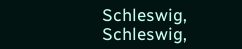Schleswig, Schleswig,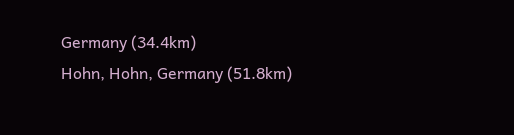Germany (34.4km)
Hohn, Hohn, Germany (51.8km)